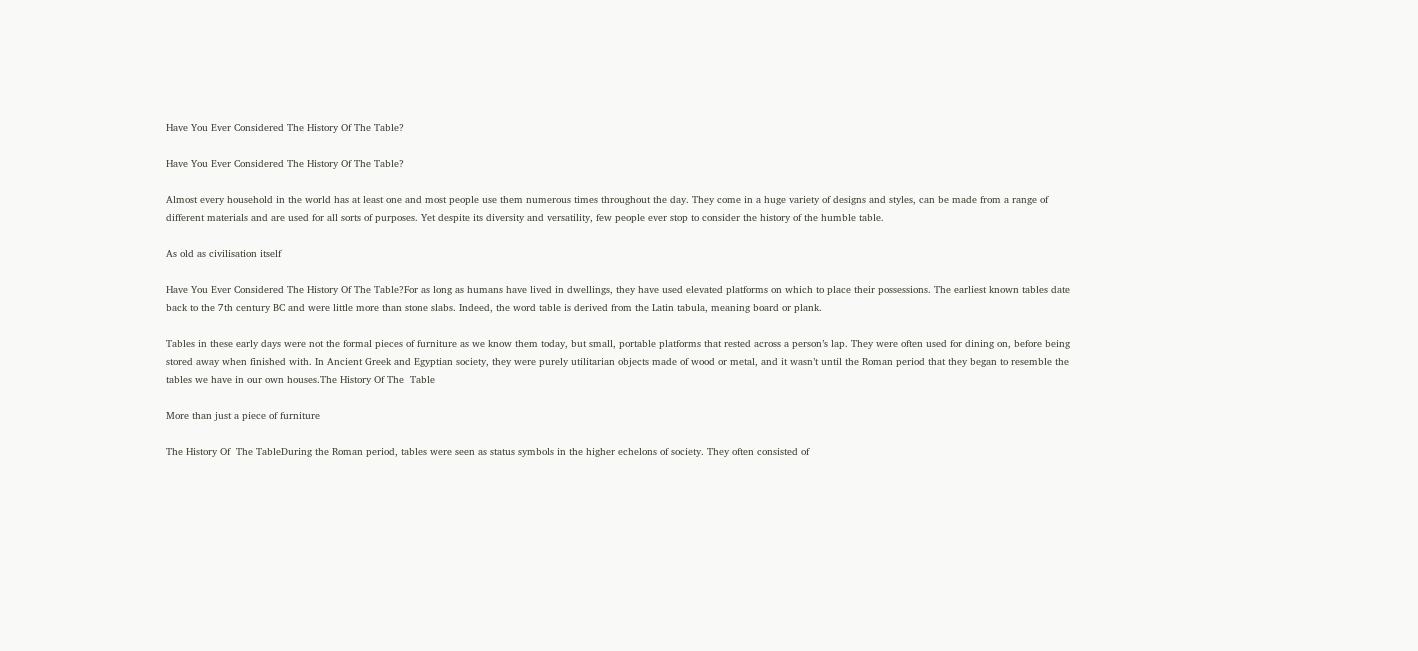Have You Ever Considered The History Of The Table?

Have You Ever Considered The History Of The Table?

Almost every household in the world has at least one and most people use them numerous times throughout the day. They come in a huge variety of designs and styles, can be made from a range of different materials and are used for all sorts of purposes. Yet despite its diversity and versatility, few people ever stop to consider the history of the humble table.

As old as civilisation itself

Have You Ever Considered The History Of The Table?For as long as humans have lived in dwellings, they have used elevated platforms on which to place their possessions. The earliest known tables date back to the 7th century BC and were little more than stone slabs. Indeed, the word table is derived from the Latin tabula, meaning board or plank.

Tables in these early days were not the formal pieces of furniture as we know them today, but small, portable platforms that rested across a person’s lap. They were often used for dining on, before being stored away when finished with. In Ancient Greek and Egyptian society, they were purely utilitarian objects made of wood or metal, and it wasn’t until the Roman period that they began to resemble the tables we have in our own houses.The History Of The  Table

More than just a piece of furniture

The History Of  The TableDuring the Roman period, tables were seen as status symbols in the higher echelons of society. They often consisted of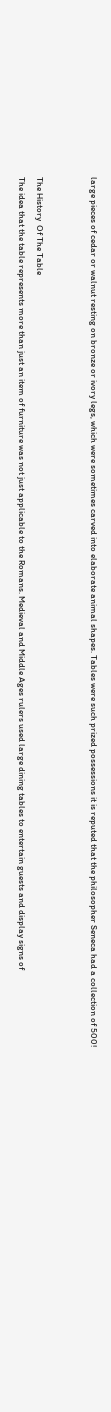large pieces of cedar or walnut resting on bronze or ivory legs, which were sometimes carved into elaborate animal shapes. Tables were such prized possessions it is reputed that the philosopher Seneca had a collection of 500!


The History  Of The Table
The idea that the table represents more than just an item of furniture was not just applicable to the Romans. Medieval and Middle Ages rulers used large dining tables to entertain guests and display signs of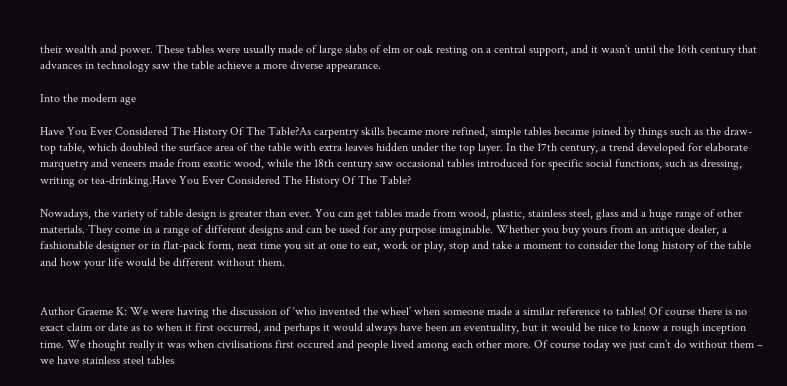their wealth and power. These tables were usually made of large slabs of elm or oak resting on a central support, and it wasn’t until the 16th century that advances in technology saw the table achieve a more diverse appearance.

Into the modern age

Have You Ever Considered The History Of The Table?As carpentry skills became more refined, simple tables became joined by things such as the draw-top table, which doubled the surface area of the table with extra leaves hidden under the top layer. In the 17th century, a trend developed for elaborate marquetry and veneers made from exotic wood, while the 18th century saw occasional tables introduced for specific social functions, such as dressing, writing or tea-drinking.Have You Ever Considered The History Of The Table?

Nowadays, the variety of table design is greater than ever. You can get tables made from wood, plastic, stainless steel, glass and a huge range of other materials. They come in a range of different designs and can be used for any purpose imaginable. Whether you buy yours from an antique dealer, a fashionable designer or in flat-pack form, next time you sit at one to eat, work or play, stop and take a moment to consider the long history of the table and how your life would be different without them.


Author Graeme K: We were having the discussion of ‘who invented the wheel’ when someone made a similar reference to tables! Of course there is no exact claim or date as to when it first occurred, and perhaps it would always have been an eventuality, but it would be nice to know a rough inception time. We thought really it was when civilisations first occured and people lived among each other more. Of course today we just can’t do without them – we have stainless steel tables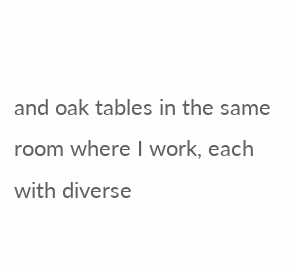and oak tables in the same room where I work, each with diverse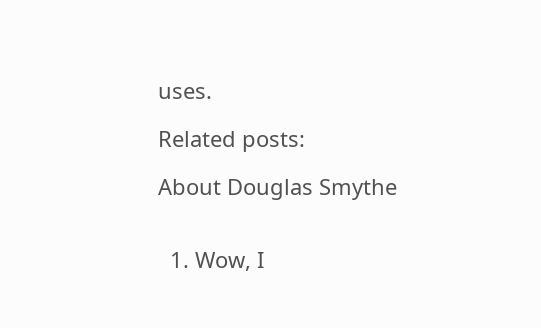uses.

Related posts:

About Douglas Smythe


  1. Wow, I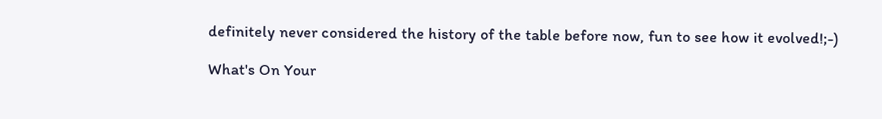definitely never considered the history of the table before now, fun to see how it evolved!;-)

What's On Your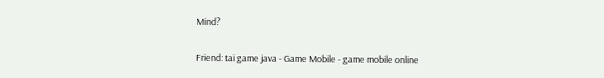Mind?

Friend: tai game java - Game Mobile - game mobile online